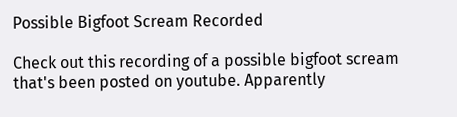Possible Bigfoot Scream Recorded

Check out this recording of a possible bigfoot scream that's been posted on youtube. Apparently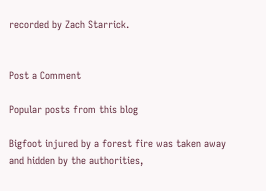recorded by Zach Starrick.


Post a Comment

Popular posts from this blog

Bigfoot injured by a forest fire was taken away and hidden by the authorities,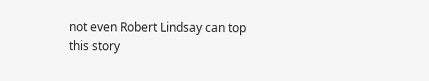not even Robert Lindsay can top this story